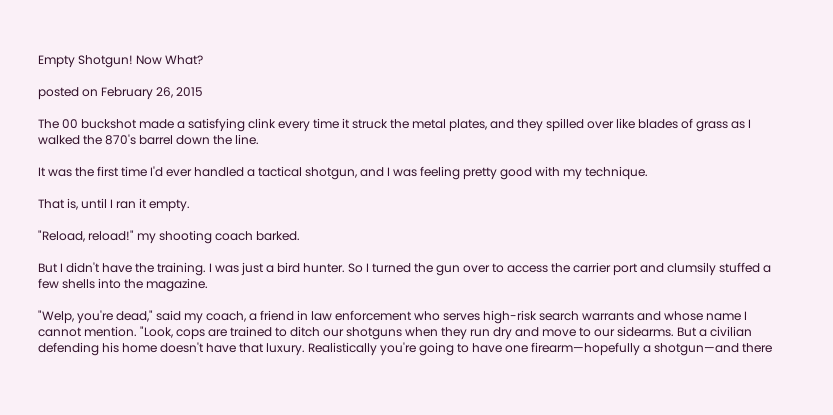Empty Shotgun! Now What?

posted on February 26, 2015

The 00 buckshot made a satisfying clink every time it struck the metal plates, and they spilled over like blades of grass as I walked the 870's barrel down the line.

It was the first time I'd ever handled a tactical shotgun, and I was feeling pretty good with my technique.

That is, until I ran it empty.

"Reload, reload!" my shooting coach barked.

But I didn't have the training. I was just a bird hunter. So I turned the gun over to access the carrier port and clumsily stuffed a few shells into the magazine.

"Welp, you're dead," said my coach, a friend in law enforcement who serves high-risk search warrants and whose name I cannot mention. "Look, cops are trained to ditch our shotguns when they run dry and move to our sidearms. But a civilian defending his home doesn't have that luxury. Realistically you're going to have one firearm—hopefully a shotgun—and there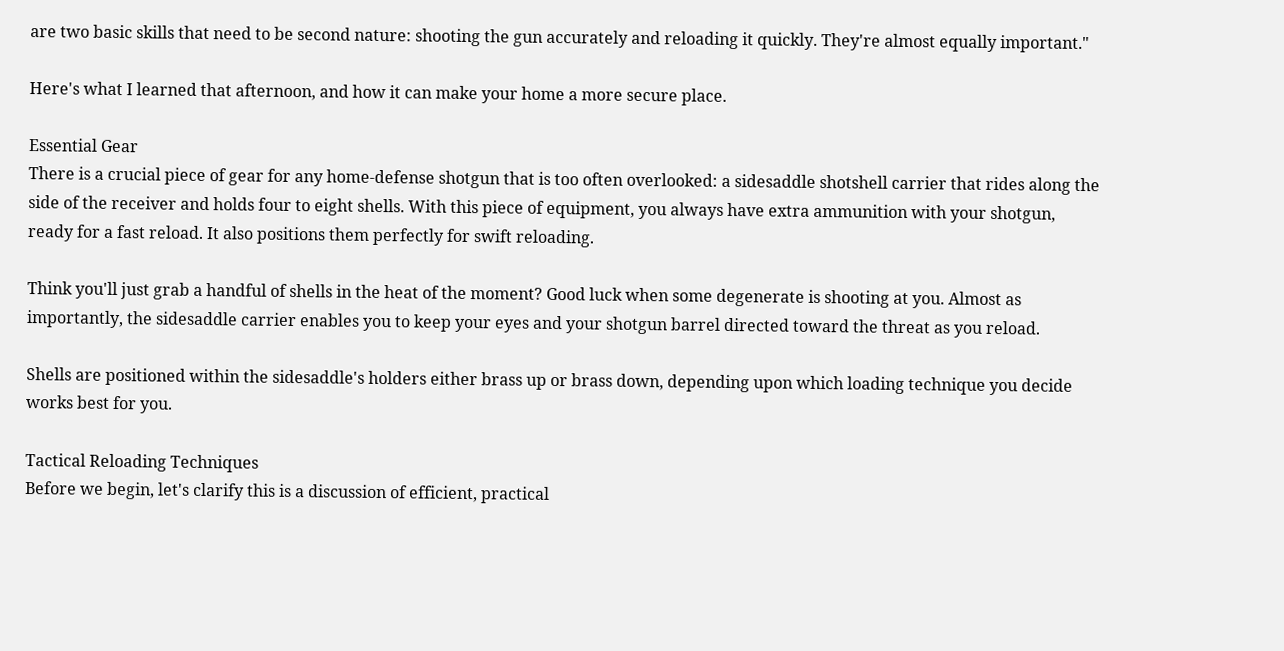are two basic skills that need to be second nature: shooting the gun accurately and reloading it quickly. They're almost equally important."

Here's what I learned that afternoon, and how it can make your home a more secure place.

Essential Gear
There is a crucial piece of gear for any home-defense shotgun that is too often overlooked: a sidesaddle shotshell carrier that rides along the side of the receiver and holds four to eight shells. With this piece of equipment, you always have extra ammunition with your shotgun, ready for a fast reload. It also positions them perfectly for swift reloading.

Think you'll just grab a handful of shells in the heat of the moment? Good luck when some degenerate is shooting at you. Almost as importantly, the sidesaddle carrier enables you to keep your eyes and your shotgun barrel directed toward the threat as you reload.

Shells are positioned within the sidesaddle's holders either brass up or brass down, depending upon which loading technique you decide works best for you.

Tactical Reloading Techniques
Before we begin, let's clarify this is a discussion of efficient, practical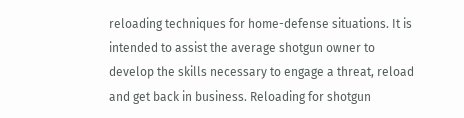reloading techniques for home-defense situations. It is intended to assist the average shotgun owner to develop the skills necessary to engage a threat, reload and get back in business. Reloading for shotgun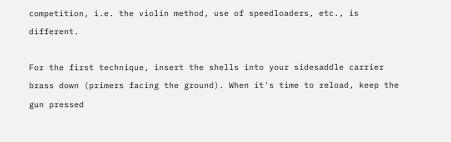competition, i.e. the violin method, use of speedloaders, etc., is different.

For the first technique, insert the shells into your sidesaddle carrier brass down (primers facing the ground). When it's time to reload, keep the gun pressed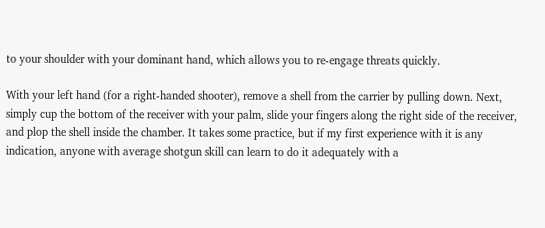to your shoulder with your dominant hand, which allows you to re-engage threats quickly.

With your left hand (for a right-handed shooter), remove a shell from the carrier by pulling down. Next, simply cup the bottom of the receiver with your palm, slide your fingers along the right side of the receiver, and plop the shell inside the chamber. It takes some practice, but if my first experience with it is any indication, anyone with average shotgun skill can learn to do it adequately with a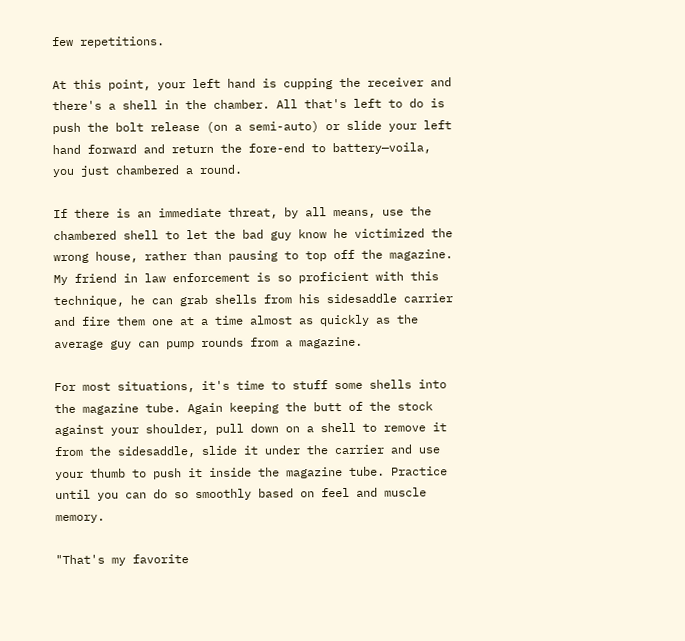few repetitions.

At this point, your left hand is cupping the receiver and there's a shell in the chamber. All that's left to do is push the bolt release (on a semi-auto) or slide your left hand forward and return the fore-end to battery—voila, you just chambered a round.

If there is an immediate threat, by all means, use the chambered shell to let the bad guy know he victimized the wrong house, rather than pausing to top off the magazine. My friend in law enforcement is so proficient with this technique, he can grab shells from his sidesaddle carrier and fire them one at a time almost as quickly as the average guy can pump rounds from a magazine.

For most situations, it's time to stuff some shells into the magazine tube. Again keeping the butt of the stock against your shoulder, pull down on a shell to remove it from the sidesaddle, slide it under the carrier and use your thumb to push it inside the magazine tube. Practice until you can do so smoothly based on feel and muscle memory.

"That's my favorite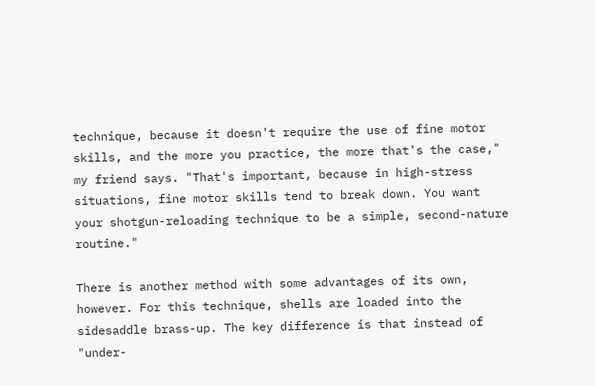technique, because it doesn't require the use of fine motor skills, and the more you practice, the more that's the case," my friend says. "That's important, because in high-stress situations, fine motor skills tend to break down. You want your shotgun-reloading technique to be a simple, second-nature routine."

There is another method with some advantages of its own, however. For this technique, shells are loaded into the sidesaddle brass-up. The key difference is that instead of "under-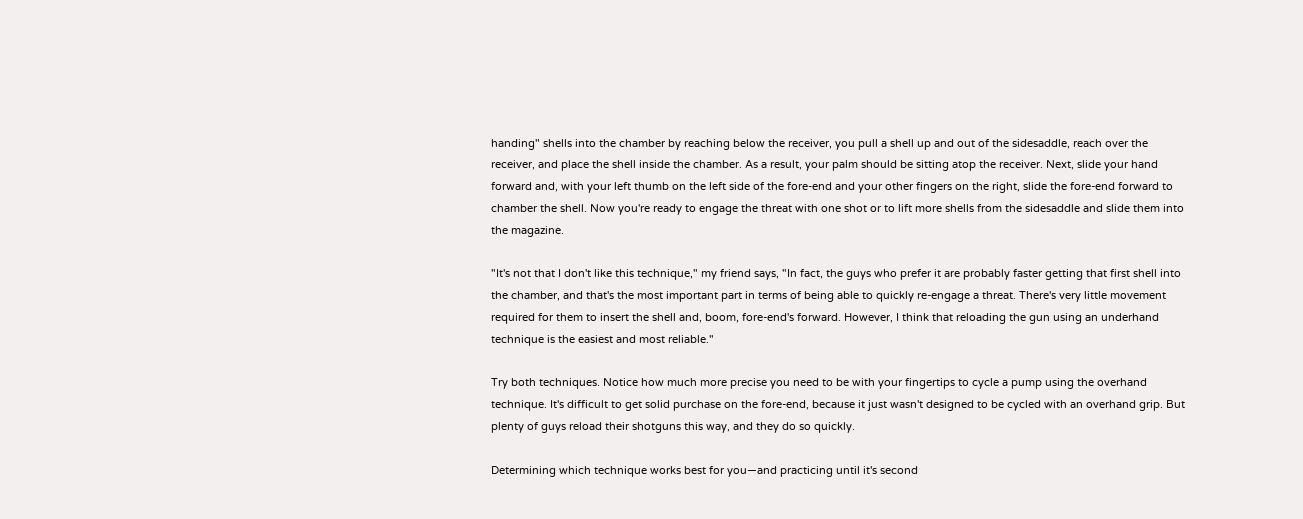handing" shells into the chamber by reaching below the receiver, you pull a shell up and out of the sidesaddle, reach over the receiver, and place the shell inside the chamber. As a result, your palm should be sitting atop the receiver. Next, slide your hand forward and, with your left thumb on the left side of the fore-end and your other fingers on the right, slide the fore-end forward to chamber the shell. Now you're ready to engage the threat with one shot or to lift more shells from the sidesaddle and slide them into the magazine.

"It's not that I don't like this technique," my friend says, "In fact, the guys who prefer it are probably faster getting that first shell into the chamber, and that's the most important part in terms of being able to quickly re-engage a threat. There's very little movement required for them to insert the shell and, boom, fore-end's forward. However, I think that reloading the gun using an underhand technique is the easiest and most reliable."

Try both techniques. Notice how much more precise you need to be with your fingertips to cycle a pump using the overhand technique. It's difficult to get solid purchase on the fore-end, because it just wasn't designed to be cycled with an overhand grip. But plenty of guys reload their shotguns this way, and they do so quickly.

Determining which technique works best for you—and practicing until it's second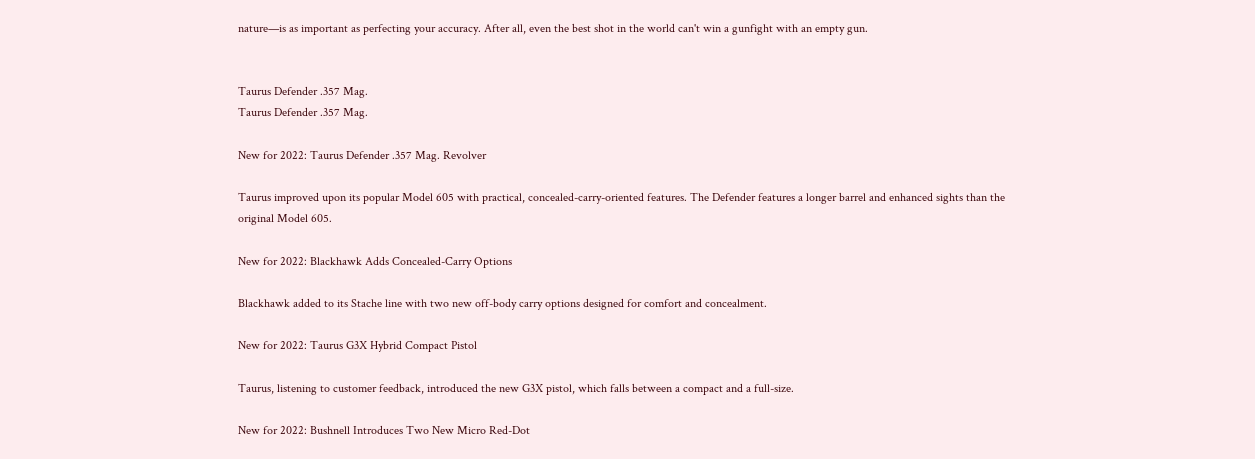nature—is as important as perfecting your accuracy. After all, even the best shot in the world can't win a gunfight with an empty gun.


Taurus Defender .357 Mag.
Taurus Defender .357 Mag.

New for 2022: Taurus Defender .357 Mag. Revolver

Taurus improved upon its popular Model 605 with practical, concealed-carry-oriented features. The Defender features a longer barrel and enhanced sights than the original Model 605.

New for 2022: Blackhawk Adds Concealed-Carry Options

Blackhawk added to its Stache line with two new off-body carry options designed for comfort and concealment.

New for 2022: Taurus G3X Hybrid Compact Pistol

Taurus, listening to customer feedback, introduced the new G3X pistol, which falls between a compact and a full-size.

New for 2022: Bushnell Introduces Two New Micro Red-Dot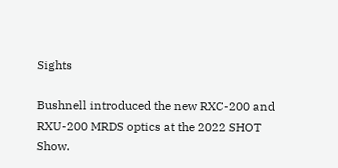Sights

Bushnell introduced the new RXC-200 and RXU-200 MRDS optics at the 2022 SHOT Show.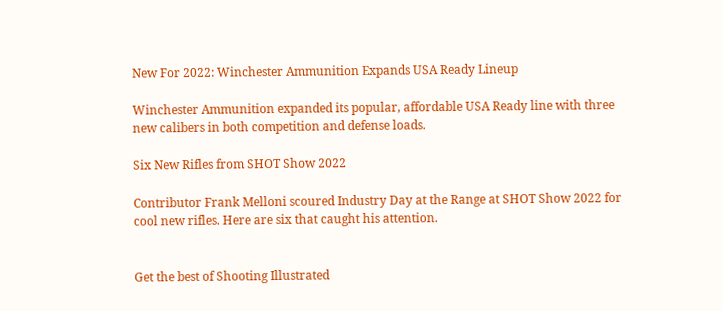New For 2022: Winchester Ammunition Expands USA Ready Lineup

Winchester Ammunition expanded its popular, affordable USA Ready line with three new calibers in both competition and defense loads.

Six New Rifles from SHOT Show 2022

Contributor Frank Melloni scoured Industry Day at the Range at SHOT Show 2022 for cool new rifles. Here are six that caught his attention.


Get the best of Shooting Illustrated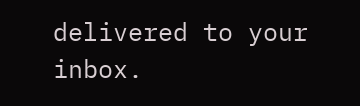delivered to your inbox.